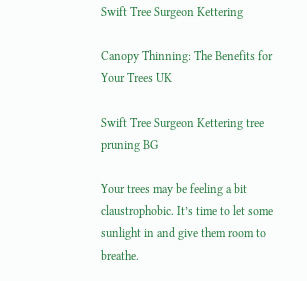Swift Tree Surgeon Kettering

Canopy Thinning: The Benefits for Your Trees UK

Swift Tree Surgeon Kettering tree pruning BG

Your trees may be feeling a bit claustrophobic. It’s time to let some sunlight in and give them room to breathe.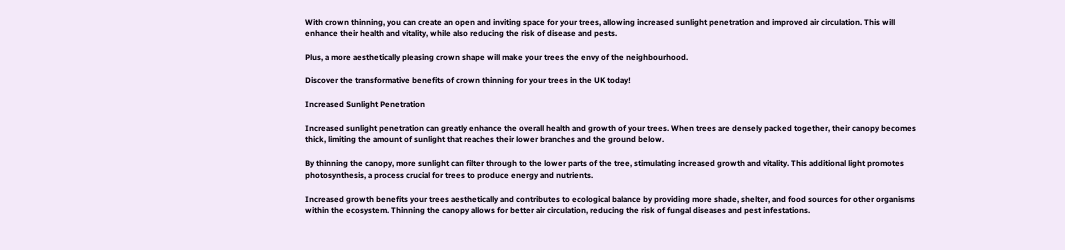With crown thinning, you can create an open and inviting space for your trees, allowing increased sunlight penetration and improved air circulation. This will enhance their health and vitality, while also reducing the risk of disease and pests.

Plus, a more aesthetically pleasing crown shape will make your trees the envy of the neighbourhood.

Discover the transformative benefits of crown thinning for your trees in the UK today!

Increased Sunlight Penetration

Increased sunlight penetration can greatly enhance the overall health and growth of your trees. When trees are densely packed together, their canopy becomes thick, limiting the amount of sunlight that reaches their lower branches and the ground below.

By thinning the canopy, more sunlight can filter through to the lower parts of the tree, stimulating increased growth and vitality. This additional light promotes photosynthesis, a process crucial for trees to produce energy and nutrients.

Increased growth benefits your trees aesthetically and contributes to ecological balance by providing more shade, shelter, and food sources for other organisms within the ecosystem. Thinning the canopy allows for better air circulation, reducing the risk of fungal diseases and pest infestations.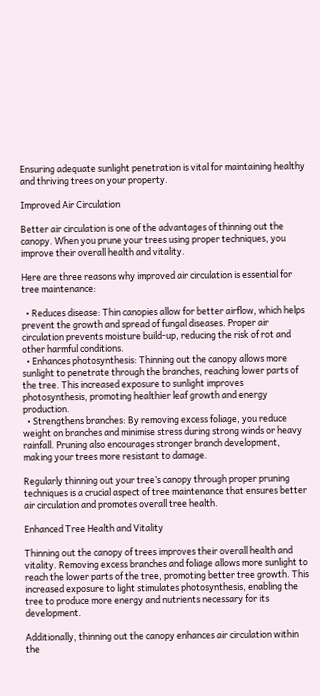Ensuring adequate sunlight penetration is vital for maintaining healthy and thriving trees on your property.

Improved Air Circulation

Better air circulation is one of the advantages of thinning out the canopy. When you prune your trees using proper techniques, you improve their overall health and vitality.

Here are three reasons why improved air circulation is essential for tree maintenance:

  • Reduces disease: Thin canopies allow for better airflow, which helps prevent the growth and spread of fungal diseases. Proper air circulation prevents moisture build-up, reducing the risk of rot and other harmful conditions.
  • Enhances photosynthesis: Thinning out the canopy allows more sunlight to penetrate through the branches, reaching lower parts of the tree. This increased exposure to sunlight improves photosynthesis, promoting healthier leaf growth and energy production.
  • Strengthens branches: By removing excess foliage, you reduce weight on branches and minimise stress during strong winds or heavy rainfall. Pruning also encourages stronger branch development, making your trees more resistant to damage.

Regularly thinning out your tree’s canopy through proper pruning techniques is a crucial aspect of tree maintenance that ensures better air circulation and promotes overall tree health.

Enhanced Tree Health and Vitality

Thinning out the canopy of trees improves their overall health and vitality. Removing excess branches and foliage allows more sunlight to reach the lower parts of the tree, promoting better tree growth. This increased exposure to light stimulates photosynthesis, enabling the tree to produce more energy and nutrients necessary for its development.

Additionally, thinning out the canopy enhances air circulation within the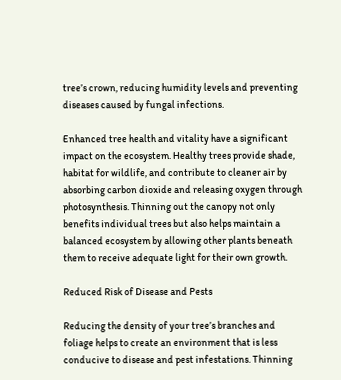tree’s crown, reducing humidity levels and preventing diseases caused by fungal infections.

Enhanced tree health and vitality have a significant impact on the ecosystem. Healthy trees provide shade, habitat for wildlife, and contribute to cleaner air by absorbing carbon dioxide and releasing oxygen through photosynthesis. Thinning out the canopy not only benefits individual trees but also helps maintain a balanced ecosystem by allowing other plants beneath them to receive adequate light for their own growth.

Reduced Risk of Disease and Pests

Reducing the density of your tree’s branches and foliage helps to create an environment that is less conducive to disease and pest infestations. Thinning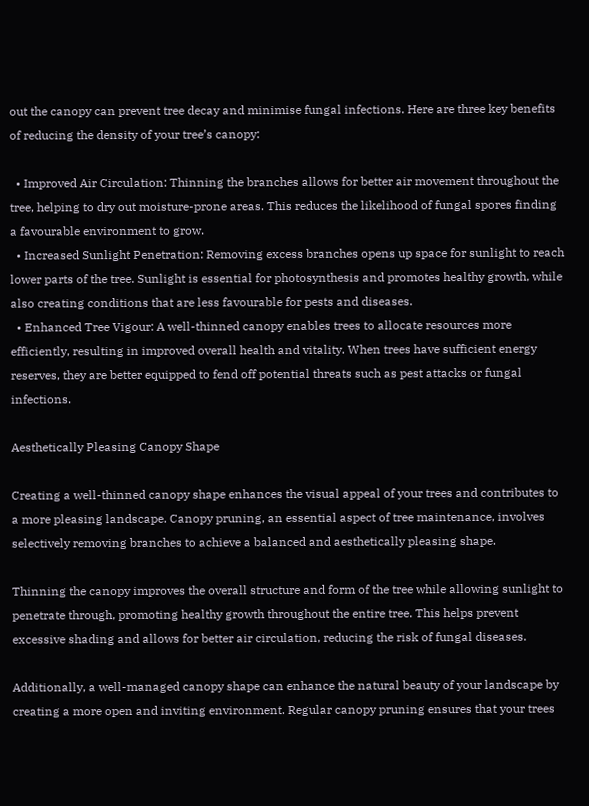out the canopy can prevent tree decay and minimise fungal infections. Here are three key benefits of reducing the density of your tree’s canopy:

  • Improved Air Circulation: Thinning the branches allows for better air movement throughout the tree, helping to dry out moisture-prone areas. This reduces the likelihood of fungal spores finding a favourable environment to grow.
  • Increased Sunlight Penetration: Removing excess branches opens up space for sunlight to reach lower parts of the tree. Sunlight is essential for photosynthesis and promotes healthy growth, while also creating conditions that are less favourable for pests and diseases.
  • Enhanced Tree Vigour: A well-thinned canopy enables trees to allocate resources more efficiently, resulting in improved overall health and vitality. When trees have sufficient energy reserves, they are better equipped to fend off potential threats such as pest attacks or fungal infections.

Aesthetically Pleasing Canopy Shape

Creating a well-thinned canopy shape enhances the visual appeal of your trees and contributes to a more pleasing landscape. Canopy pruning, an essential aspect of tree maintenance, involves selectively removing branches to achieve a balanced and aesthetically pleasing shape.

Thinning the canopy improves the overall structure and form of the tree while allowing sunlight to penetrate through, promoting healthy growth throughout the entire tree. This helps prevent excessive shading and allows for better air circulation, reducing the risk of fungal diseases.

Additionally, a well-managed canopy shape can enhance the natural beauty of your landscape by creating a more open and inviting environment. Regular canopy pruning ensures that your trees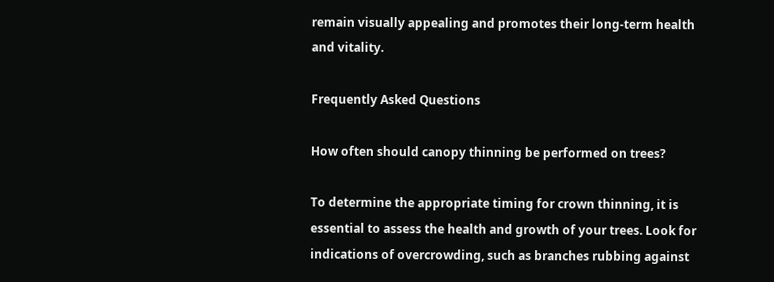remain visually appealing and promotes their long-term health and vitality.

Frequently Asked Questions

How often should canopy thinning be performed on trees?

To determine the appropriate timing for crown thinning, it is essential to assess the health and growth of your trees. Look for indications of overcrowding, such as branches rubbing against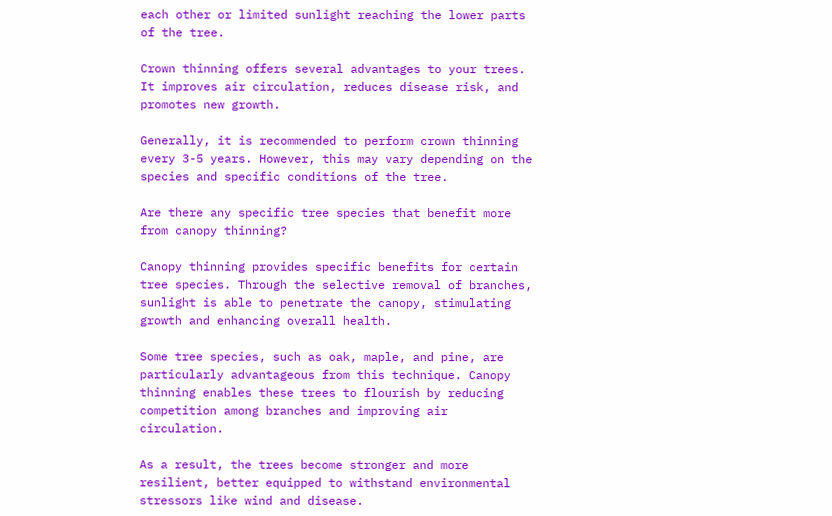each other or limited sunlight reaching the lower parts of the tree.

Crown thinning offers several advantages to your trees. It improves air circulation, reduces disease risk, and promotes new growth.

Generally, it is recommended to perform crown thinning every 3-5 years. However, this may vary depending on the species and specific conditions of the tree.

Are there any specific tree species that benefit more from canopy thinning?

Canopy thinning provides specific benefits for certain tree species. Through the selective removal of branches, sunlight is able to penetrate the canopy, stimulating growth and enhancing overall health.

Some tree species, such as oak, maple, and pine, are particularly advantageous from this technique. Canopy thinning enables these trees to flourish by reducing competition among branches and improving air circulation.

As a result, the trees become stronger and more resilient, better equipped to withstand environmental stressors like wind and disease.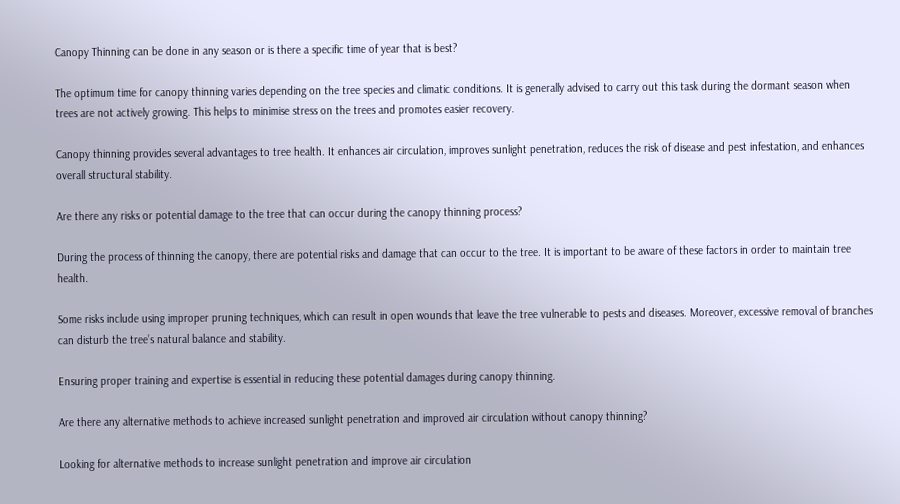Canopy Thinning can be done in any season or is there a specific time of year that is best?

The optimum time for canopy thinning varies depending on the tree species and climatic conditions. It is generally advised to carry out this task during the dormant season when trees are not actively growing. This helps to minimise stress on the trees and promotes easier recovery.

Canopy thinning provides several advantages to tree health. It enhances air circulation, improves sunlight penetration, reduces the risk of disease and pest infestation, and enhances overall structural stability.

Are there any risks or potential damage to the tree that can occur during the canopy thinning process?

During the process of thinning the canopy, there are potential risks and damage that can occur to the tree. It is important to be aware of these factors in order to maintain tree health.

Some risks include using improper pruning techniques, which can result in open wounds that leave the tree vulnerable to pests and diseases. Moreover, excessive removal of branches can disturb the tree’s natural balance and stability.

Ensuring proper training and expertise is essential in reducing these potential damages during canopy thinning.

Are there any alternative methods to achieve increased sunlight penetration and improved air circulation without canopy thinning?

Looking for alternative methods to increase sunlight penetration and improve air circulation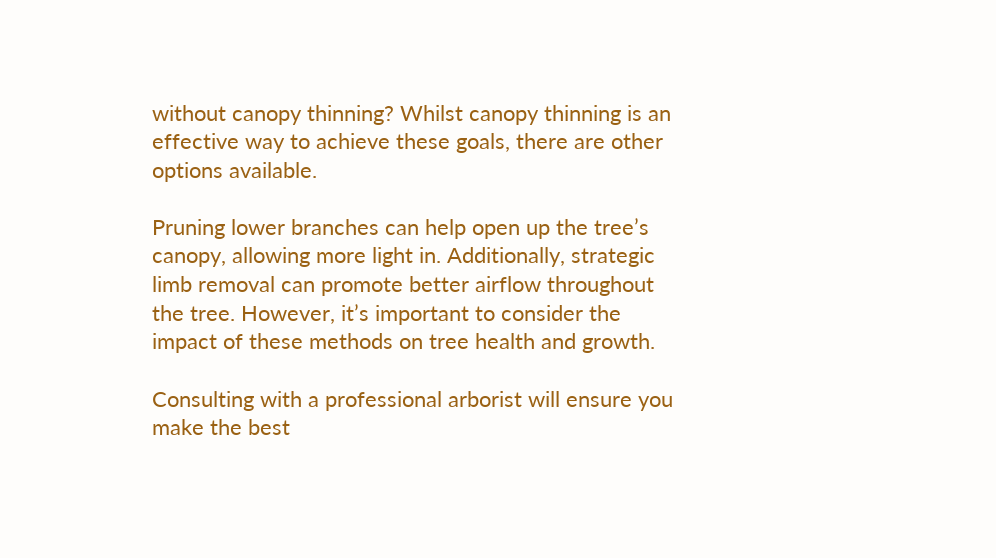without canopy thinning? Whilst canopy thinning is an effective way to achieve these goals, there are other options available.

Pruning lower branches can help open up the tree’s canopy, allowing more light in. Additionally, strategic limb removal can promote better airflow throughout the tree. However, it’s important to consider the impact of these methods on tree health and growth.

Consulting with a professional arborist will ensure you make the best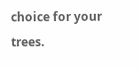choice for your trees.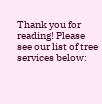Thank you for reading! Please see our list of tree services below: